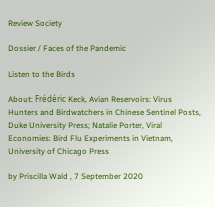Review Society

Dossier / Faces of the Pandemic

Listen to the Birds

About: Frédéric Keck, Avian Reservoirs: Virus Hunters and Birdwatchers in Chinese Sentinel Posts, Duke University Press; Natalie Porter, Viral Economies: Bird Flu Experiments in Vietnam, University of Chicago Press

by Priscilla Wald , 7 September 2020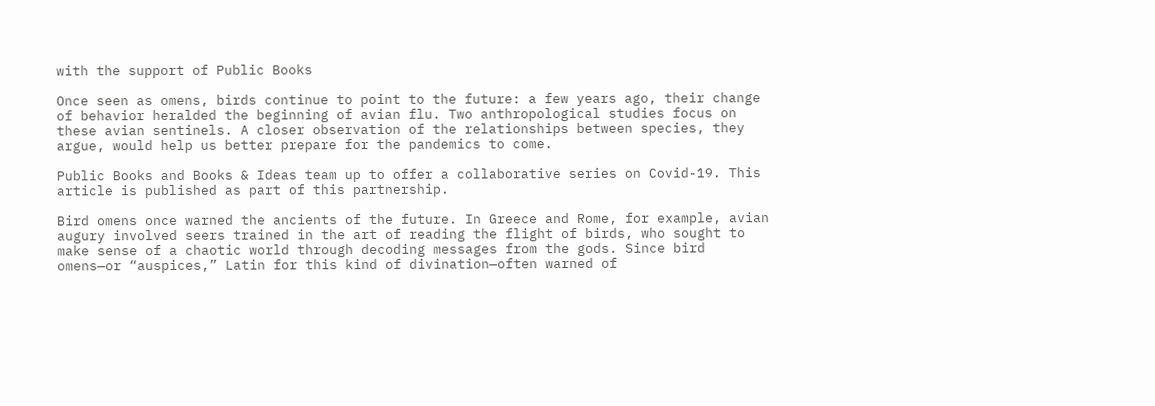with the support of Public Books

Once seen as omens, birds continue to point to the future: a few years ago, their change of behavior heralded the beginning of avian flu. Two anthropological studies focus on these avian sentinels. A closer observation of the relationships between species, they argue, would help us better prepare for the pandemics to come.

Public Books and Books & Ideas team up to offer a collaborative series on Covid-19. This article is published as part of this partnership.

Bird omens once warned the ancients of the future. In Greece and Rome, for example, avian augury involved seers trained in the art of reading the flight of birds, who sought to make sense of a chaotic world through decoding messages from the gods. Since bird omens—or “auspices,” Latin for this kind of divination—often warned of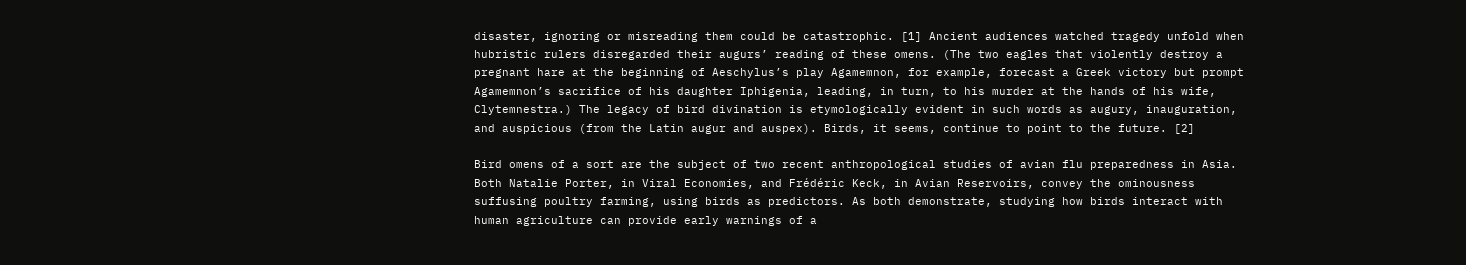disaster, ignoring or misreading them could be catastrophic. [1] Ancient audiences watched tragedy unfold when hubristic rulers disregarded their augurs’ reading of these omens. (The two eagles that violently destroy a pregnant hare at the beginning of Aeschylus’s play Agamemnon, for example, forecast a Greek victory but prompt Agamemnon’s sacrifice of his daughter Iphigenia, leading, in turn, to his murder at the hands of his wife, Clytemnestra.) The legacy of bird divination is etymologically evident in such words as augury, inauguration, and auspicious (from the Latin augur and auspex). Birds, it seems, continue to point to the future. [2]

Bird omens of a sort are the subject of two recent anthropological studies of avian flu preparedness in Asia. Both Natalie Porter, in Viral Economies, and Frédéric Keck, in Avian Reservoirs, convey the ominousness suffusing poultry farming, using birds as predictors. As both demonstrate, studying how birds interact with human agriculture can provide early warnings of a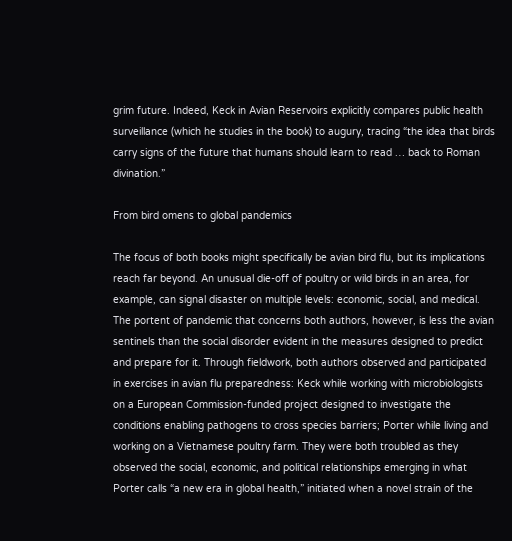grim future. Indeed, Keck in Avian Reservoirs explicitly compares public health surveillance (which he studies in the book) to augury, tracing “the idea that birds carry signs of the future that humans should learn to read … back to Roman divination.”

From bird omens to global pandemics

The focus of both books might specifically be avian bird flu, but its implications reach far beyond. An unusual die-off of poultry or wild birds in an area, for example, can signal disaster on multiple levels: economic, social, and medical. The portent of pandemic that concerns both authors, however, is less the avian sentinels than the social disorder evident in the measures designed to predict and prepare for it. Through fieldwork, both authors observed and participated in exercises in avian flu preparedness: Keck while working with microbiologists on a European Commission-funded project designed to investigate the conditions enabling pathogens to cross species barriers; Porter while living and working on a Vietnamese poultry farm. They were both troubled as they observed the social, economic, and political relationships emerging in what Porter calls “a new era in global health,” initiated when a novel strain of the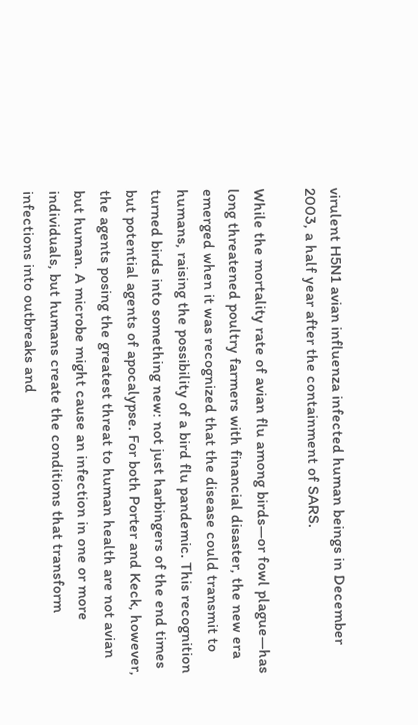virulent H5N1 avian influenza infected human beings in December 2003, a half year after the containment of SARS.

While the mortality rate of avian flu among birds—or fowl plague—has long threatened poultry farmers with financial disaster, the new era emerged when it was recognized that the disease could transmit to humans, raising the possibility of a bird flu pandemic. This recognition turned birds into something new: not just harbingers of the end times but potential agents of apocalypse. For both Porter and Keck, however, the agents posing the greatest threat to human health are not avian but human. A microbe might cause an infection in one or more individuals, but humans create the conditions that transform infections into outbreaks and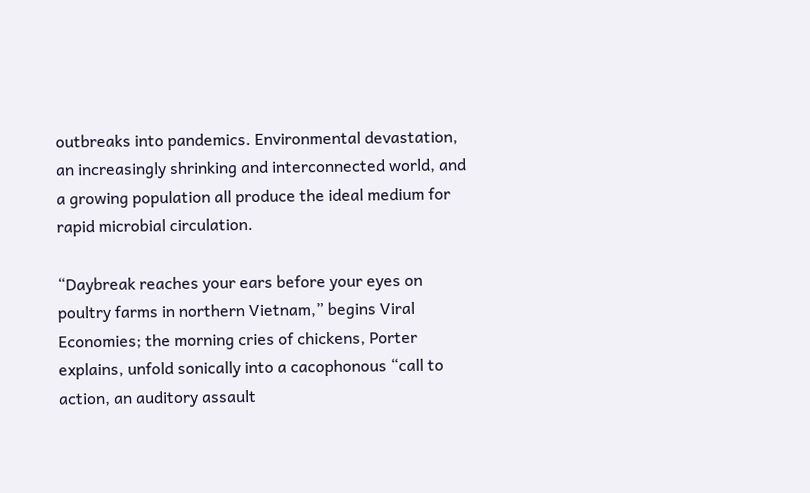outbreaks into pandemics. Environmental devastation, an increasingly shrinking and interconnected world, and a growing population all produce the ideal medium for rapid microbial circulation.

“Daybreak reaches your ears before your eyes on poultry farms in northern Vietnam,” begins Viral Economies; the morning cries of chickens, Porter explains, unfold sonically into a cacophonous “call to action, an auditory assault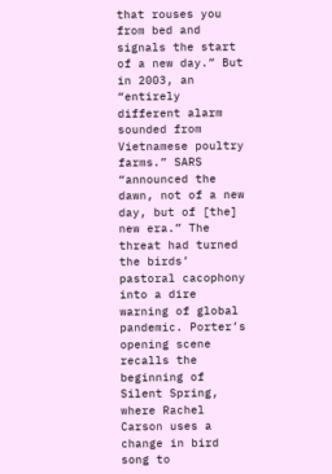that rouses you from bed and signals the start of a new day.” But in 2003, an “entirely different alarm sounded from Vietnamese poultry farms.” SARS “announced the dawn, not of a new day, but of [the] new era.” The threat had turned the birds’ pastoral cacophony into a dire warning of global pandemic. Porter’s opening scene recalls the beginning of Silent Spring, where Rachel Carson uses a change in bird song to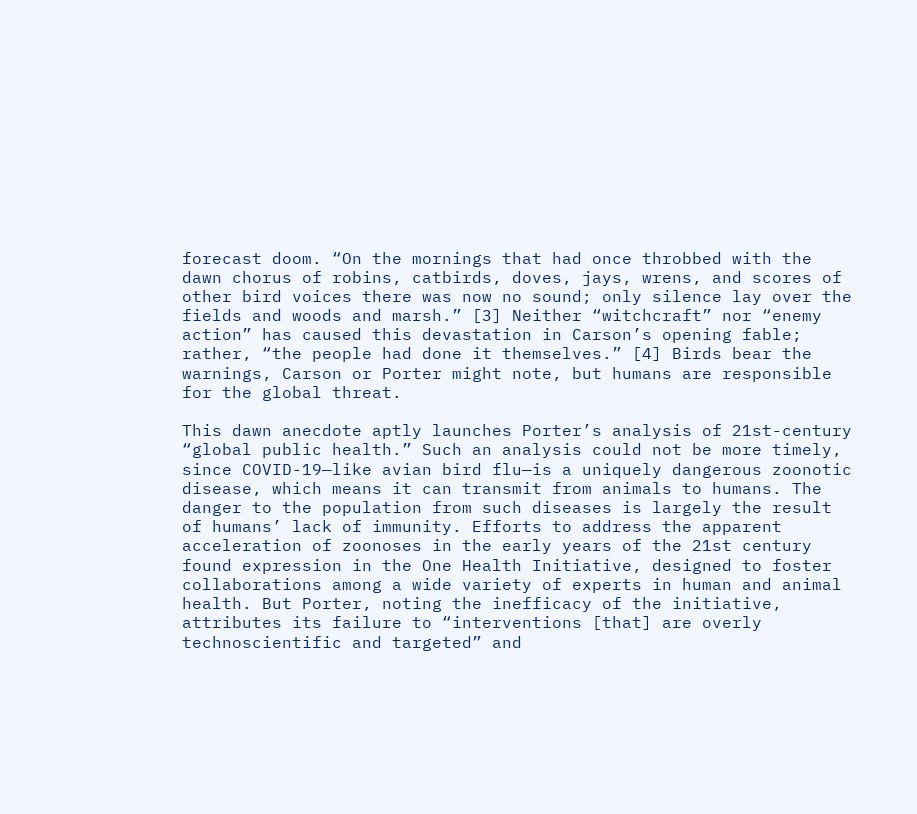forecast doom. “On the mornings that had once throbbed with the dawn chorus of robins, catbirds, doves, jays, wrens, and scores of other bird voices there was now no sound; only silence lay over the fields and woods and marsh.” [3] Neither “witchcraft” nor “enemy action” has caused this devastation in Carson’s opening fable; rather, “the people had done it themselves.” [4] Birds bear the warnings, Carson or Porter might note, but humans are responsible for the global threat.

This dawn anecdote aptly launches Porter’s analysis of 21st-century “global public health.” Such an analysis could not be more timely, since COVID-19—like avian bird flu—is a uniquely dangerous zoonotic disease, which means it can transmit from animals to humans. The danger to the population from such diseases is largely the result of humans’ lack of immunity. Efforts to address the apparent acceleration of zoonoses in the early years of the 21st century found expression in the One Health Initiative, designed to foster collaborations among a wide variety of experts in human and animal health. But Porter, noting the inefficacy of the initiative, attributes its failure to “interventions [that] are overly technoscientific and targeted” and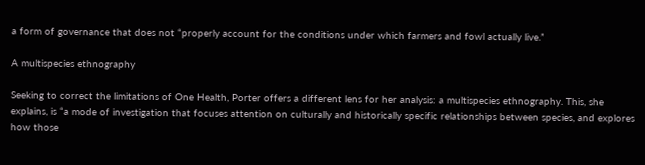a form of governance that does not “properly account for the conditions under which farmers and fowl actually live.”

A multispecies ethnography

Seeking to correct the limitations of One Health, Porter offers a different lens for her analysis: a multispecies ethnography. This, she explains, is “a mode of investigation that focuses attention on culturally and historically specific relationships between species, and explores how those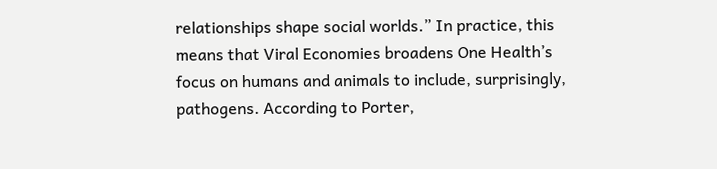relationships shape social worlds.” In practice, this means that Viral Economies broadens One Health’s focus on humans and animals to include, surprisingly, pathogens. According to Porter,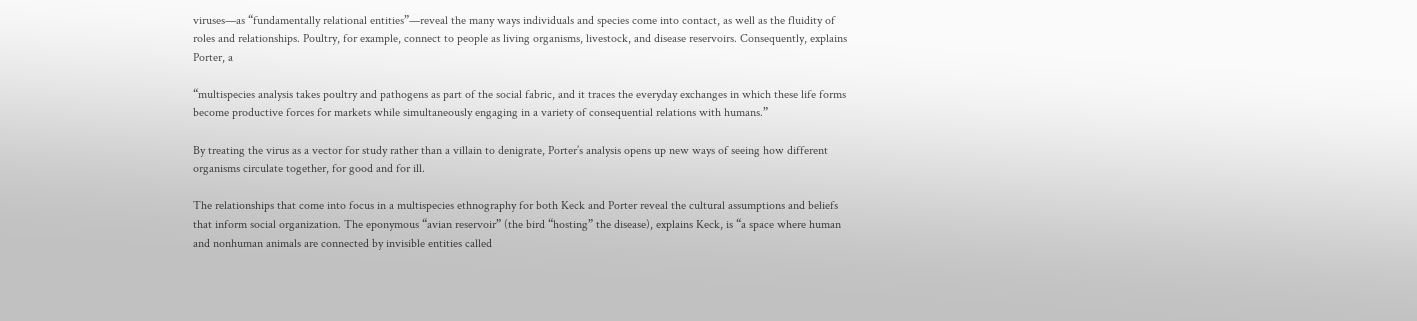viruses—as “fundamentally relational entities”—reveal the many ways individuals and species come into contact, as well as the fluidity of roles and relationships. Poultry, for example, connect to people as living organisms, livestock, and disease reservoirs. Consequently, explains Porter, a

“multispecies analysis takes poultry and pathogens as part of the social fabric, and it traces the everyday exchanges in which these life forms become productive forces for markets while simultaneously engaging in a variety of consequential relations with humans.”

By treating the virus as a vector for study rather than a villain to denigrate, Porter’s analysis opens up new ways of seeing how different organisms circulate together, for good and for ill.

The relationships that come into focus in a multispecies ethnography for both Keck and Porter reveal the cultural assumptions and beliefs that inform social organization. The eponymous “avian reservoir” (the bird “hosting” the disease), explains Keck, is “a space where human and nonhuman animals are connected by invisible entities called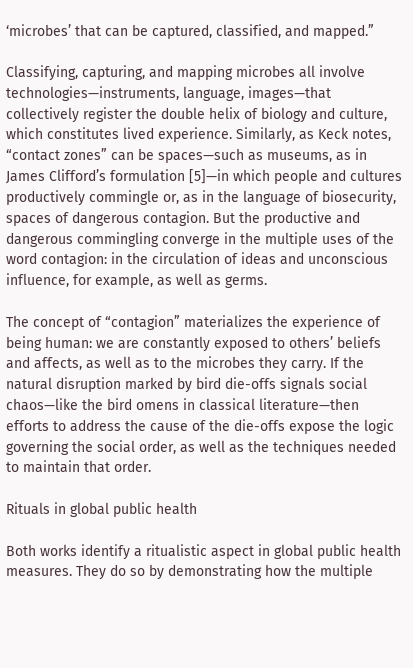‘microbes’ that can be captured, classified, and mapped.”

Classifying, capturing, and mapping microbes all involve technologies—instruments, language, images—that collectively register the double helix of biology and culture, which constitutes lived experience. Similarly, as Keck notes, “contact zones” can be spaces—such as museums, as in James Clifford’s formulation [5]—in which people and cultures productively commingle or, as in the language of biosecurity, spaces of dangerous contagion. But the productive and dangerous commingling converge in the multiple uses of the word contagion: in the circulation of ideas and unconscious influence, for example, as well as germs.

The concept of “contagion” materializes the experience of being human: we are constantly exposed to others’ beliefs and affects, as well as to the microbes they carry. If the natural disruption marked by bird die-offs signals social chaos—like the bird omens in classical literature—then efforts to address the cause of the die-offs expose the logic governing the social order, as well as the techniques needed to maintain that order.

Rituals in global public health

Both works identify a ritualistic aspect in global public health measures. They do so by demonstrating how the multiple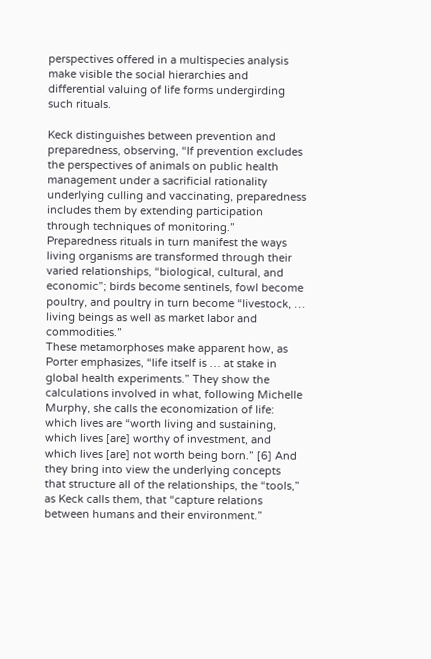perspectives offered in a multispecies analysis make visible the social hierarchies and differential valuing of life forms undergirding such rituals.

Keck distinguishes between prevention and preparedness, observing, “If prevention excludes the perspectives of animals on public health management under a sacrificial rationality underlying culling and vaccinating, preparedness includes them by extending participation through techniques of monitoring.” Preparedness rituals in turn manifest the ways living organisms are transformed through their varied relationships, “biological, cultural, and economic”; birds become sentinels, fowl become poultry, and poultry in turn become “livestock, … living beings as well as market labor and commodities.”
These metamorphoses make apparent how, as Porter emphasizes, “life itself is … at stake in global health experiments.” They show the calculations involved in what, following Michelle Murphy, she calls the economization of life: which lives are “worth living and sustaining, which lives [are] worthy of investment, and which lives [are] not worth being born.” [6] And they bring into view the underlying concepts that structure all of the relationships, the “tools,” as Keck calls them, that “capture relations between humans and their environment.”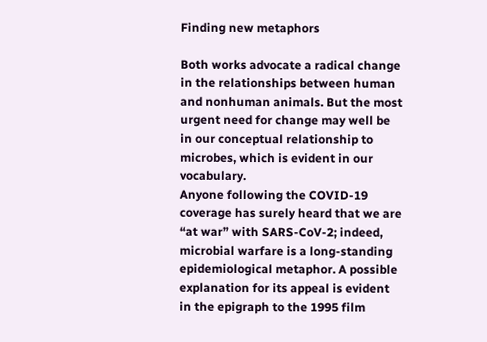Finding new metaphors

Both works advocate a radical change in the relationships between human and nonhuman animals. But the most urgent need for change may well be in our conceptual relationship to microbes, which is evident in our vocabulary.
Anyone following the COVID-19 coverage has surely heard that we are “at war” with SARS-CoV-2; indeed, microbial warfare is a long-standing epidemiological metaphor. A possible explanation for its appeal is evident in the epigraph to the 1995 film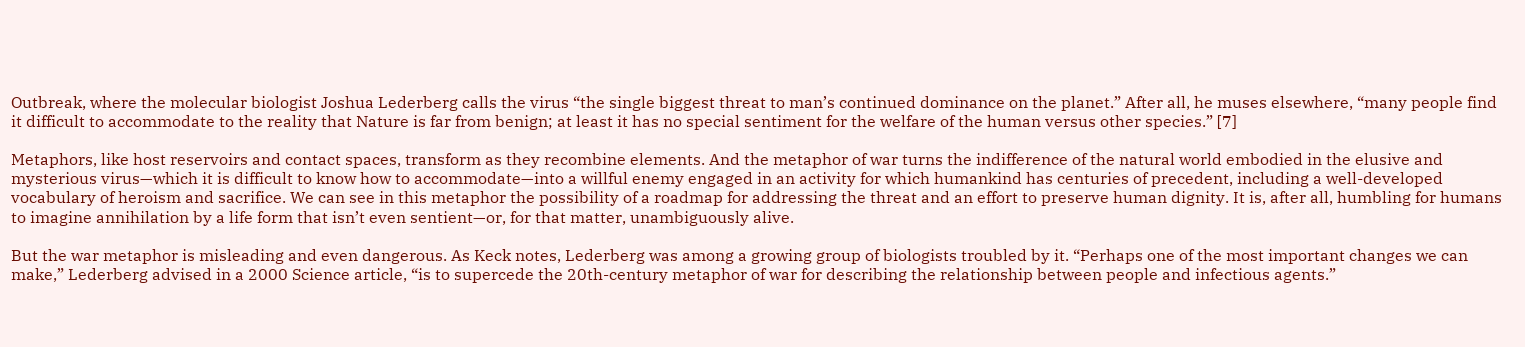Outbreak, where the molecular biologist Joshua Lederberg calls the virus “the single biggest threat to man’s continued dominance on the planet.” After all, he muses elsewhere, “many people find it difficult to accommodate to the reality that Nature is far from benign; at least it has no special sentiment for the welfare of the human versus other species.” [7]

Metaphors, like host reservoirs and contact spaces, transform as they recombine elements. And the metaphor of war turns the indifference of the natural world embodied in the elusive and mysterious virus—which it is difficult to know how to accommodate—into a willful enemy engaged in an activity for which humankind has centuries of precedent, including a well-developed vocabulary of heroism and sacrifice. We can see in this metaphor the possibility of a roadmap for addressing the threat and an effort to preserve human dignity. It is, after all, humbling for humans to imagine annihilation by a life form that isn’t even sentient—or, for that matter, unambiguously alive.

But the war metaphor is misleading and even dangerous. As Keck notes, Lederberg was among a growing group of biologists troubled by it. “Perhaps one of the most important changes we can make,” Lederberg advised in a 2000 Science article, “is to supercede the 20th-century metaphor of war for describing the relationship between people and infectious agents.”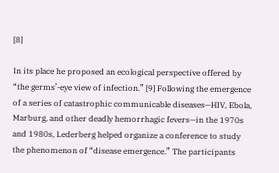[8]

In its place he proposed an ecological perspective offered by “the germs’-eye view of infection.” [9] Following the emergence of a series of catastrophic communicable diseases—HIV, Ebola, Marburg, and other deadly hemorrhagic fevers—in the 1970s and 1980s, Lederberg helped organize a conference to study the phenomenon of “disease emergence.” The participants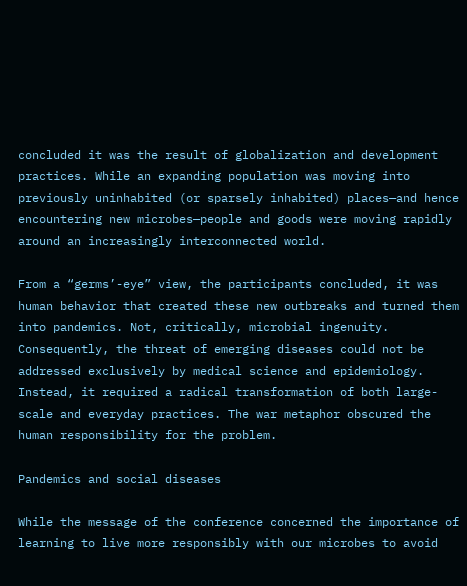concluded it was the result of globalization and development practices. While an expanding population was moving into previously uninhabited (or sparsely inhabited) places—and hence encountering new microbes—people and goods were moving rapidly around an increasingly interconnected world.

From a “germs’-eye” view, the participants concluded, it was human behavior that created these new outbreaks and turned them into pandemics. Not, critically, microbial ingenuity. Consequently, the threat of emerging diseases could not be addressed exclusively by medical science and epidemiology. Instead, it required a radical transformation of both large-scale and everyday practices. The war metaphor obscured the human responsibility for the problem.

Pandemics and social diseases

While the message of the conference concerned the importance of learning to live more responsibly with our microbes to avoid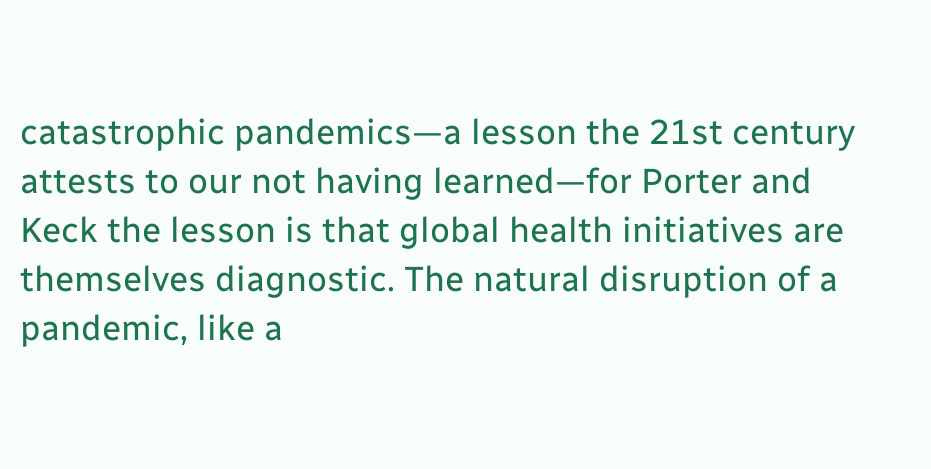catastrophic pandemics—a lesson the 21st century attests to our not having learned—for Porter and Keck the lesson is that global health initiatives are themselves diagnostic. The natural disruption of a pandemic, like a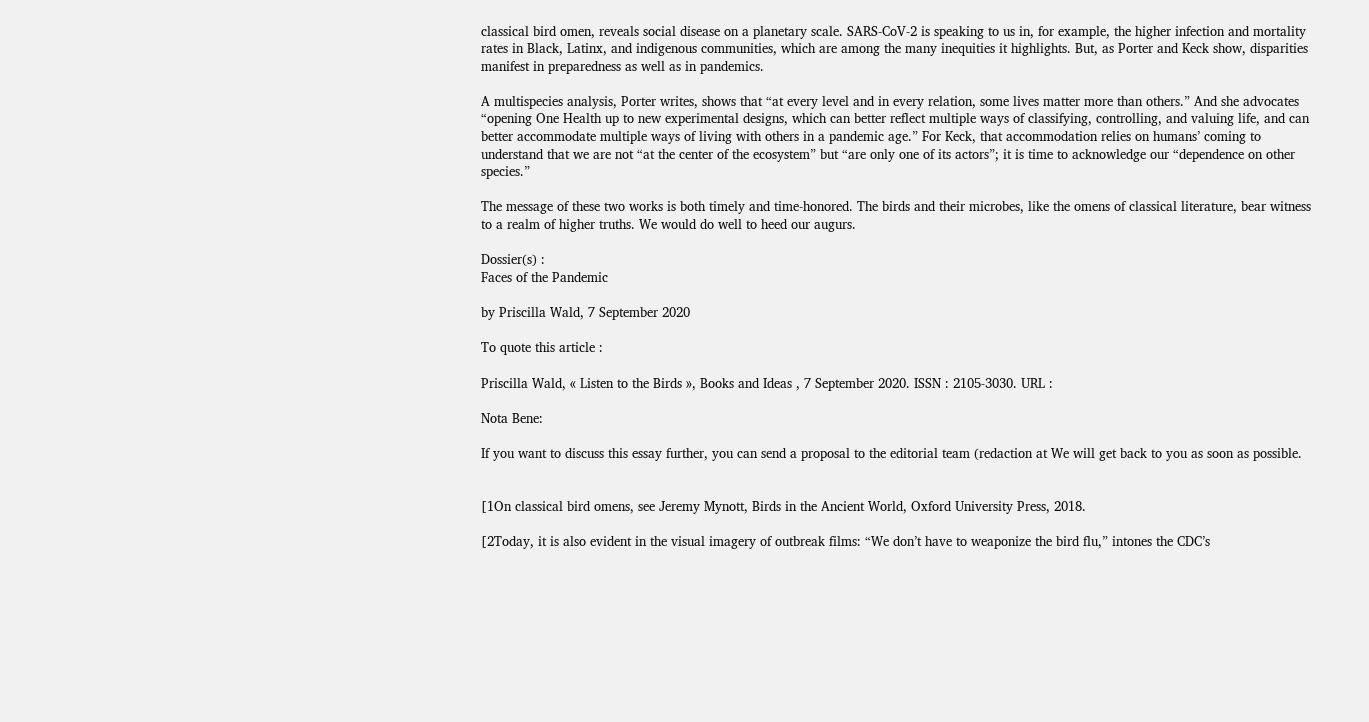classical bird omen, reveals social disease on a planetary scale. SARS-CoV-2 is speaking to us in, for example, the higher infection and mortality rates in Black, Latinx, and indigenous communities, which are among the many inequities it highlights. But, as Porter and Keck show, disparities manifest in preparedness as well as in pandemics.

A multispecies analysis, Porter writes, shows that “at every level and in every relation, some lives matter more than others.” And she advocates “opening One Health up to new experimental designs, which can better reflect multiple ways of classifying, controlling, and valuing life, and can better accommodate multiple ways of living with others in a pandemic age.” For Keck, that accommodation relies on humans’ coming to understand that we are not “at the center of the ecosystem” but “are only one of its actors”; it is time to acknowledge our “dependence on other species.”

The message of these two works is both timely and time-honored. The birds and their microbes, like the omens of classical literature, bear witness to a realm of higher truths. We would do well to heed our augurs.

Dossier(s) :
Faces of the Pandemic

by Priscilla Wald, 7 September 2020

To quote this article :

Priscilla Wald, « Listen to the Birds », Books and Ideas , 7 September 2020. ISSN : 2105-3030. URL :

Nota Bene:

If you want to discuss this essay further, you can send a proposal to the editorial team (redaction at We will get back to you as soon as possible.


[1On classical bird omens, see Jeremy Mynott, Birds in the Ancient World, Oxford University Press, 2018.

[2Today, it is also evident in the visual imagery of outbreak films: “We don’t have to weaponize the bird flu,” intones the CDC’s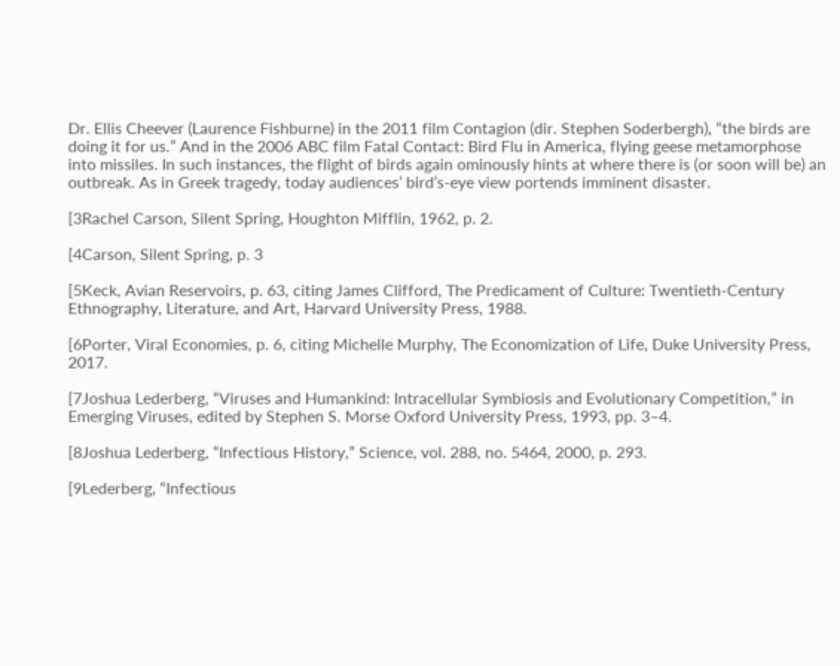Dr. Ellis Cheever (Laurence Fishburne) in the 2011 film Contagion (dir. Stephen Soderbergh), “the birds are doing it for us.” And in the 2006 ABC film Fatal Contact: Bird Flu in America, flying geese metamorphose into missiles. In such instances, the flight of birds again ominously hints at where there is (or soon will be) an outbreak. As in Greek tragedy, today audiences’ bird’s-eye view portends imminent disaster.

[3Rachel Carson, Silent Spring, Houghton Mifflin, 1962, p. 2.

[4Carson, Silent Spring, p. 3

[5Keck, Avian Reservoirs, p. 63, citing James Clifford, The Predicament of Culture: Twentieth-Century Ethnography, Literature, and Art, Harvard University Press, 1988.

[6Porter, Viral Economies, p. 6, citing Michelle Murphy, The Economization of Life, Duke University Press, 2017.

[7Joshua Lederberg, “Viruses and Humankind: Intracellular Symbiosis and Evolutionary Competition,” in Emerging Viruses, edited by Stephen S. Morse Oxford University Press, 1993, pp. 3–4.

[8Joshua Lederberg, “Infectious History,” Science, vol. 288, no. 5464, 2000, p. 293.

[9Lederberg, “Infectious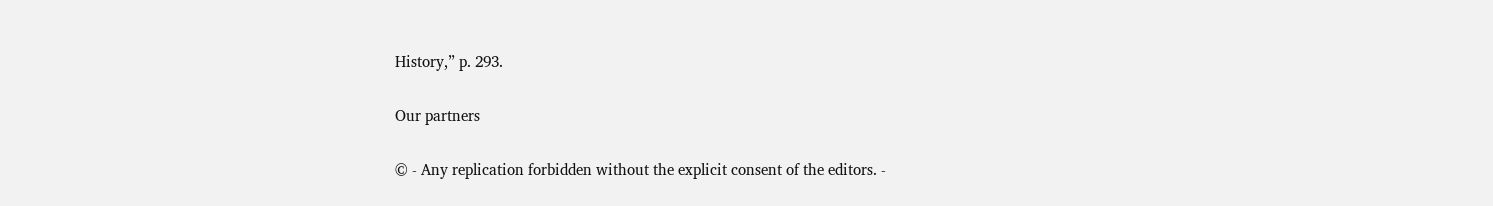History,” p. 293.

Our partners

© - Any replication forbidden without the explicit consent of the editors. -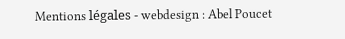Mentions légales - webdesign : Abel Poucet